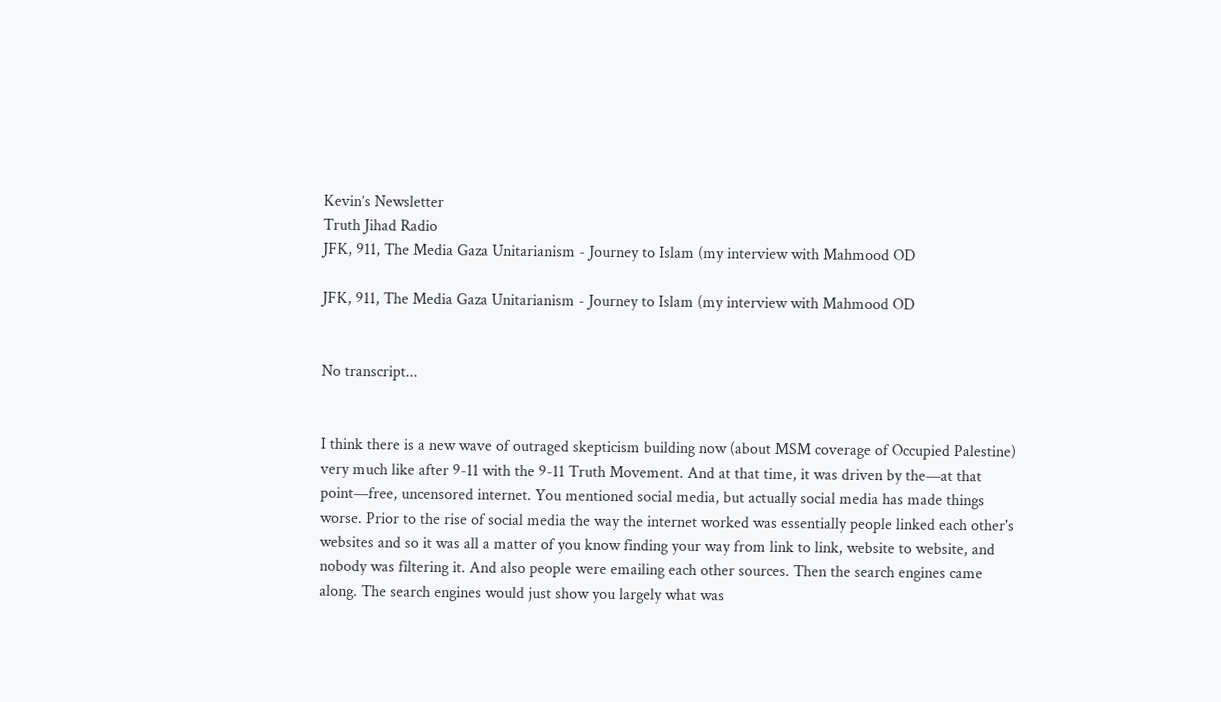Kevin’s Newsletter
Truth Jihad Radio
JFK, 911, The Media Gaza Unitarianism - Journey to Islam (my interview with Mahmood OD

JFK, 911, The Media Gaza Unitarianism - Journey to Islam (my interview with Mahmood OD


No transcript...


I think there is a new wave of outraged skepticism building now (about MSM coverage of Occupied Palestine) very much like after 9-11 with the 9-11 Truth Movement. And at that time, it was driven by the—at that point—free, uncensored internet. You mentioned social media, but actually social media has made things worse. Prior to the rise of social media the way the internet worked was essentially people linked each other's websites and so it was all a matter of you know finding your way from link to link, website to website, and nobody was filtering it. And also people were emailing each other sources. Then the search engines came along. The search engines would just show you largely what was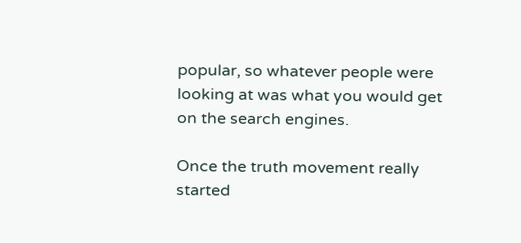popular, so whatever people were looking at was what you would get on the search engines.

Once the truth movement really started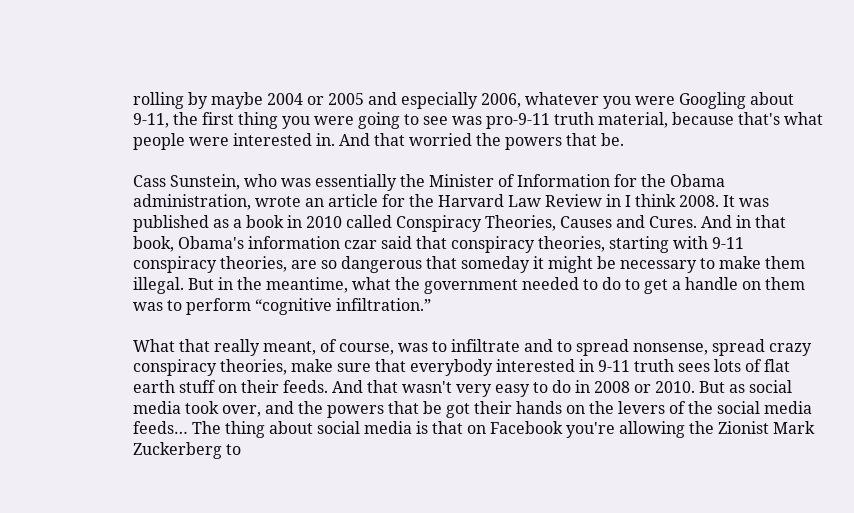rolling by maybe 2004 or 2005 and especially 2006, whatever you were Googling about 9-11, the first thing you were going to see was pro-9-11 truth material, because that's what people were interested in. And that worried the powers that be.

Cass Sunstein, who was essentially the Minister of Information for the Obama administration, wrote an article for the Harvard Law Review in I think 2008. It was published as a book in 2010 called Conspiracy Theories, Causes and Cures. And in that book, Obama's information czar said that conspiracy theories, starting with 9-11 conspiracy theories, are so dangerous that someday it might be necessary to make them illegal. But in the meantime, what the government needed to do to get a handle on them was to perform “cognitive infiltration.”

What that really meant, of course, was to infiltrate and to spread nonsense, spread crazy conspiracy theories, make sure that everybody interested in 9-11 truth sees lots of flat earth stuff on their feeds. And that wasn't very easy to do in 2008 or 2010. But as social media took over, and the powers that be got their hands on the levers of the social media feeds… The thing about social media is that on Facebook you're allowing the Zionist Mark Zuckerberg to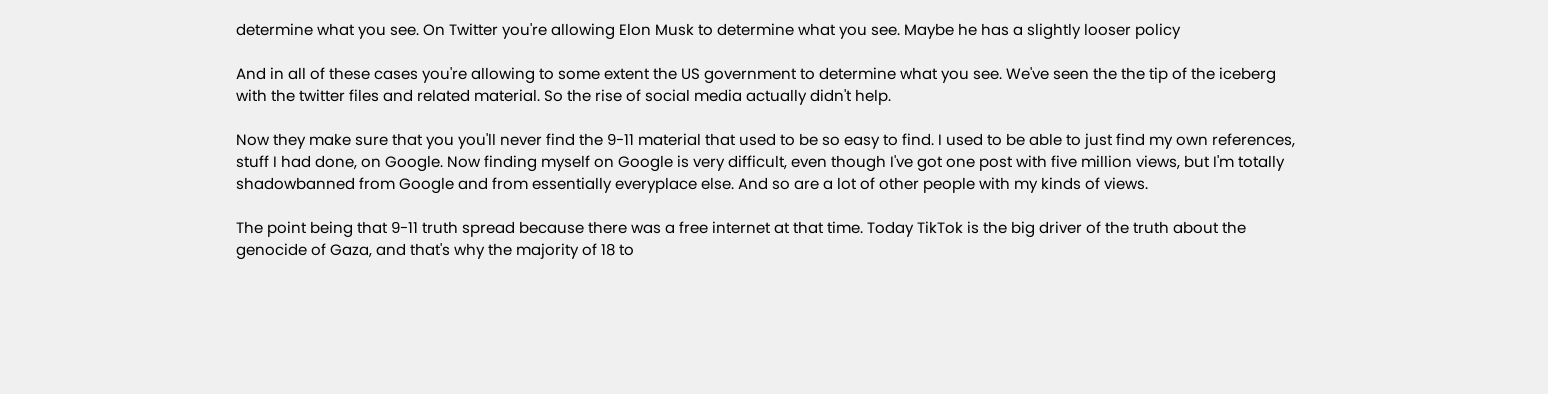determine what you see. On Twitter you're allowing Elon Musk to determine what you see. Maybe he has a slightly looser policy

And in all of these cases you're allowing to some extent the US government to determine what you see. We've seen the the tip of the iceberg with the twitter files and related material. So the rise of social media actually didn't help.

Now they make sure that you you'll never find the 9-11 material that used to be so easy to find. I used to be able to just find my own references, stuff I had done, on Google. Now finding myself on Google is very difficult, even though I've got one post with five million views, but I'm totally shadowbanned from Google and from essentially everyplace else. And so are a lot of other people with my kinds of views.

The point being that 9-11 truth spread because there was a free internet at that time. Today TikTok is the big driver of the truth about the genocide of Gaza, and that's why the majority of 18 to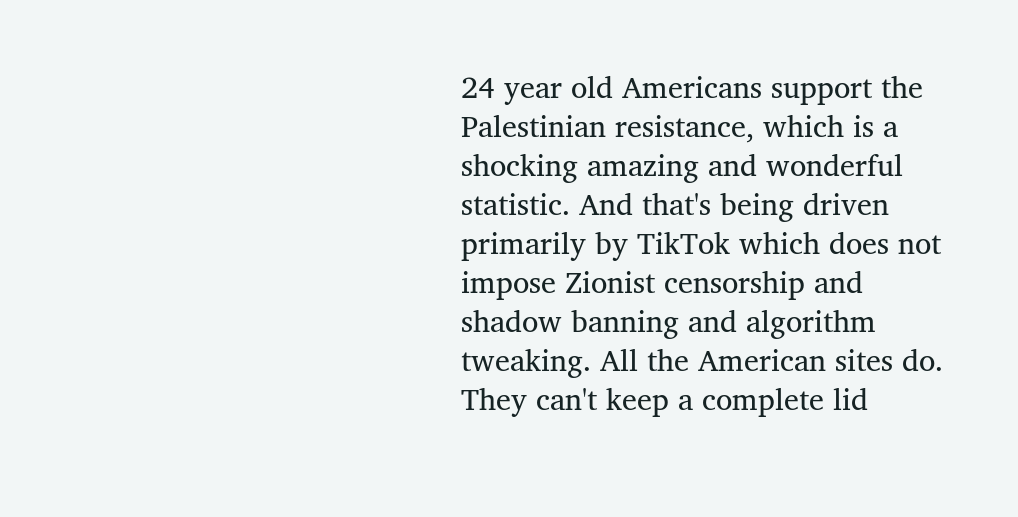24 year old Americans support the Palestinian resistance, which is a shocking amazing and wonderful statistic. And that's being driven primarily by TikTok which does not impose Zionist censorship and shadow banning and algorithm tweaking. All the American sites do. They can't keep a complete lid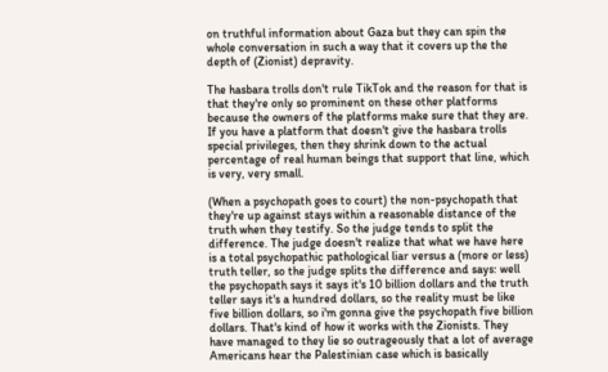on truthful information about Gaza but they can spin the whole conversation in such a way that it covers up the the depth of (Zionist) depravity.

The hasbara trolls don't rule TikTok and the reason for that is that they're only so prominent on these other platforms because the owners of the platforms make sure that they are. If you have a platform that doesn't give the hasbara trolls special privileges, then they shrink down to the actual percentage of real human beings that support that line, which is very, very small.

(When a psychopath goes to court) the non-psychopath that they're up against stays within a reasonable distance of the truth when they testify. So the judge tends to split the difference. The judge doesn't realize that what we have here is a total psychopathic pathological liar versus a (more or less) truth teller, so the judge splits the difference and says: well the psychopath says it says it's 10 billion dollars and the truth teller says it's a hundred dollars, so the reality must be like five billion dollars, so i'm gonna give the psychopath five billion dollars. That's kind of how it works with the Zionists. They have managed to they lie so outrageously that a lot of average Americans hear the Palestinian case which is basically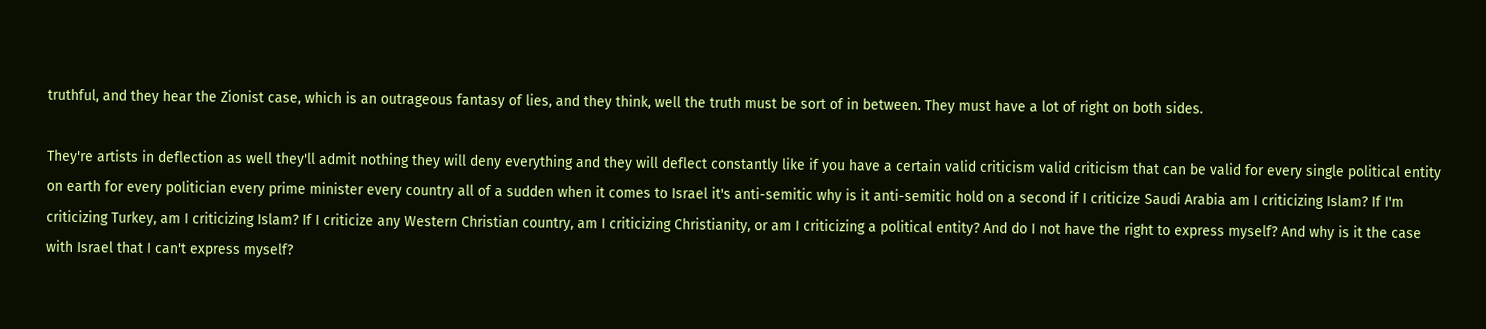truthful, and they hear the Zionist case, which is an outrageous fantasy of lies, and they think, well the truth must be sort of in between. They must have a lot of right on both sides.

They're artists in deflection as well they'll admit nothing they will deny everything and they will deflect constantly like if you have a certain valid criticism valid criticism that can be valid for every single political entity on earth for every politician every prime minister every country all of a sudden when it comes to Israel it's anti-semitic why is it anti-semitic hold on a second if I criticize Saudi Arabia am I criticizing Islam? If I'm criticizing Turkey, am I criticizing Islam? If I criticize any Western Christian country, am I criticizing Christianity, or am I criticizing a political entity? And do I not have the right to express myself? And why is it the case with Israel that I can't express myself?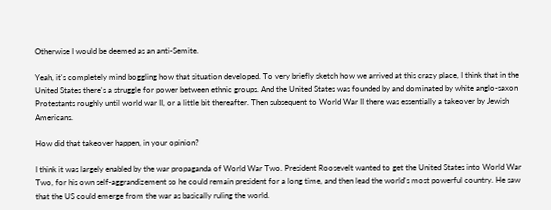Otherwise I would be deemed as an anti-Semite.

Yeah, it's completely mind boggling how that situation developed. To very briefly sketch how we arrived at this crazy place, I think that in the United States there's a struggle for power between ethnic groups. And the United States was founded by and dominated by white anglo-saxon Protestants roughly until world war II, or a little bit thereafter. Then subsequent to World War II there was essentially a takeover by Jewish Americans.

How did that takeover happen, in your opinion?

I think it was largely enabled by the war propaganda of World War Two. President Roosevelt wanted to get the United States into World War Two, for his own self-aggrandizement so he could remain president for a long time, and then lead the world's most powerful country. He saw that the US could emerge from the war as basically ruling the world.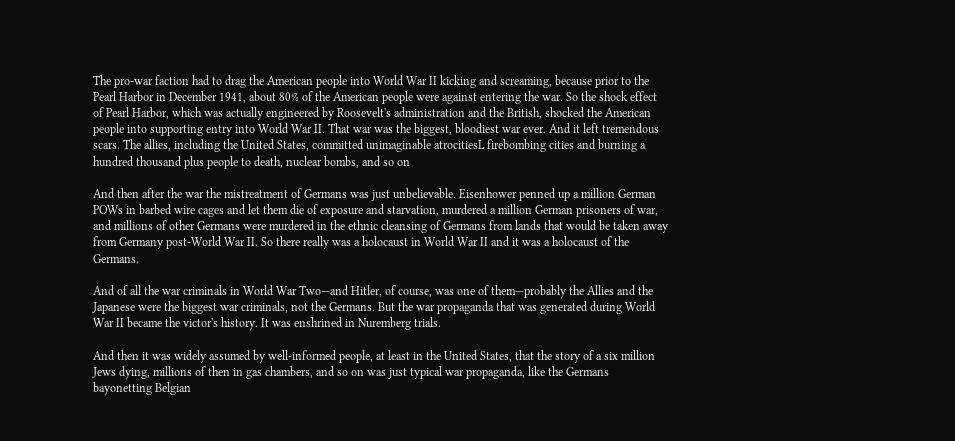The pro-war faction had to drag the American people into World War II kicking and screaming, because prior to the Pearl Harbor in December 1941, about 80% of the American people were against entering the war. So the shock effect of Pearl Harbor, which was actually engineered by Roosevelt's administration and the British, shocked the American people into supporting entry into World War II. That war was the biggest, bloodiest war ever. And it left tremendous scars. The allies, including the United States, committed unimaginable atrocitiesL firebombing cities and burning a hundred thousand plus people to death, nuclear bombs, and so on

And then after the war the mistreatment of Germans was just unbelievable. Eisenhower penned up a million German POWs in barbed wire cages and let them die of exposure and starvation, murdered a million German prisoners of war, and millions of other Germans were murdered in the ethnic cleansing of Germans from lands that would be taken away from Germany post-World War II. So there really was a holocaust in World War II and it was a holocaust of the Germans.

And of all the war criminals in World War Two—and Hitler, of course, was one of them—probably the Allies and the Japanese were the biggest war criminals, not the Germans. But the war propaganda that was generated during World War II became the victor's history. It was enshrined in Nuremberg trials.

And then it was widely assumed by well-informed people, at least in the United States, that the story of a six million Jews dying, millions of then in gas chambers, and so on was just typical war propaganda, like the Germans bayonetting Belgian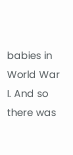babies in World War I. And so there was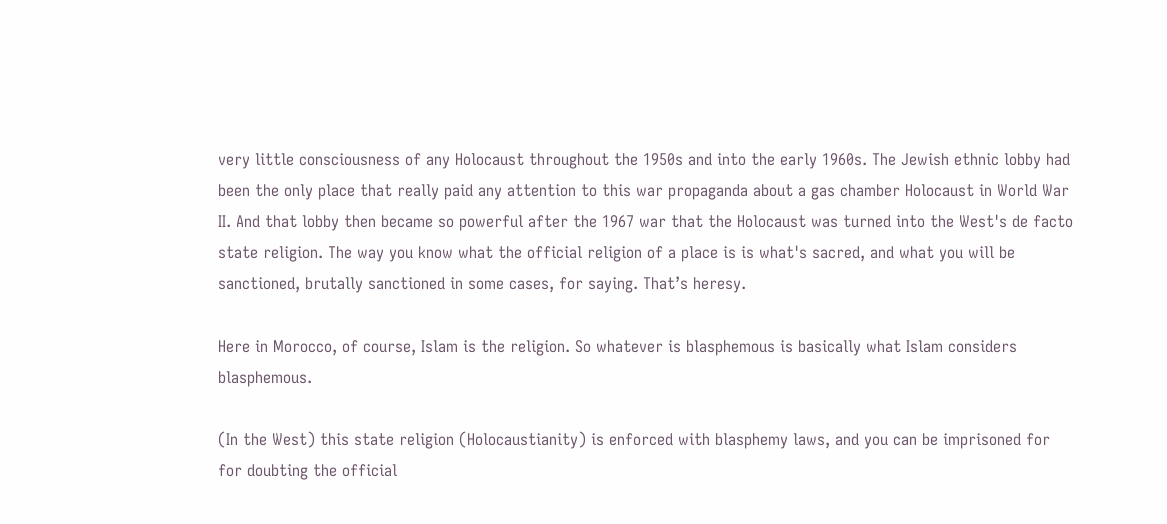very little consciousness of any Holocaust throughout the 1950s and into the early 1960s. The Jewish ethnic lobby had been the only place that really paid any attention to this war propaganda about a gas chamber Holocaust in World War II. And that lobby then became so powerful after the 1967 war that the Holocaust was turned into the West's de facto state religion. The way you know what the official religion of a place is is what's sacred, and what you will be sanctioned, brutally sanctioned in some cases, for saying. That’s heresy.

Here in Morocco, of course, Islam is the religion. So whatever is blasphemous is basically what Islam considers blasphemous.

(In the West) this state religion (Holocaustianity) is enforced with blasphemy laws, and you can be imprisoned for for doubting the official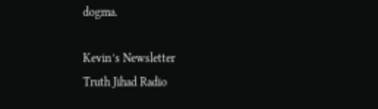dogma.

Kevin’s Newsletter
Truth Jihad Radio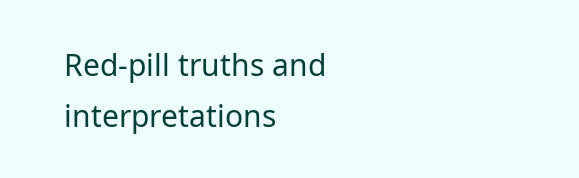Red-pill truths and interpretations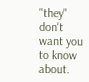"they" don't want you to know about.